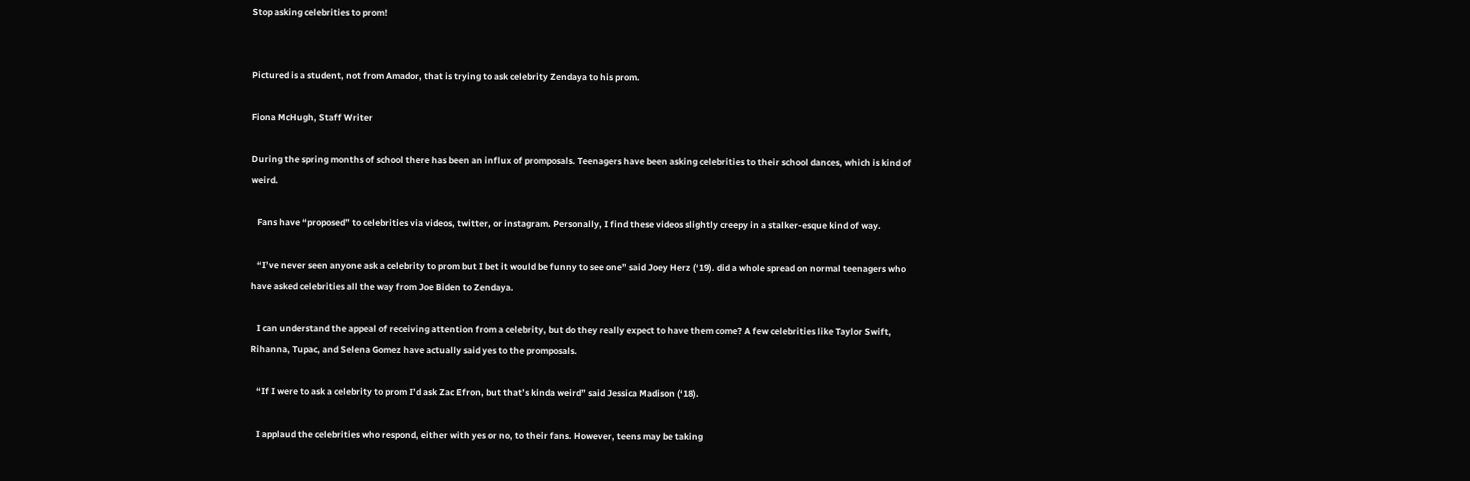Stop asking celebrities to prom!


Pictured is a student, not from Amador, that is trying to ask celebrity Zendaya to his prom.

Fiona McHugh, Staff Writer

During the spring months of school there has been an influx of promposals. Teenagers have been asking celebrities to their school dances, which is kind of weird.

   Fans have “proposed” to celebrities via videos, twitter, or instagram. Personally, I find these videos slightly creepy in a stalker-esque kind of way.

   “I’ve never seen anyone ask a celebrity to prom but I bet it would be funny to see one” said Joey Herz (‘19). did a whole spread on normal teenagers who have asked celebrities all the way from Joe Biden to Zendaya.

   I can understand the appeal of receiving attention from a celebrity, but do they really expect to have them come? A few celebrities like Taylor Swift, Rihanna, Tupac, and Selena Gomez have actually said yes to the promposals.

   “If I were to ask a celebrity to prom I’d ask Zac Efron, but that’s kinda weird” said Jessica Madison (‘18).

   I applaud the celebrities who respond, either with yes or no, to their fans. However, teens may be taking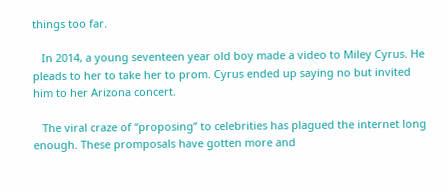things too far.

   In 2014, a young seventeen year old boy made a video to Miley Cyrus. He pleads to her to take her to prom. Cyrus ended up saying no but invited him to her Arizona concert.

   The viral craze of “proposing” to celebrities has plagued the internet long enough. These promposals have gotten more and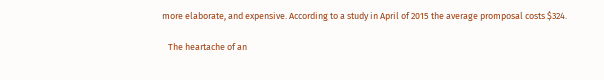more elaborate, and expensive. According to a study in April of 2015 the average promposal costs $324.

   The heartache of an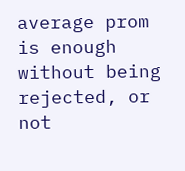average prom is enough without being rejected, or not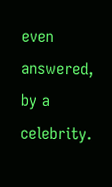even answered, by a celebrity.